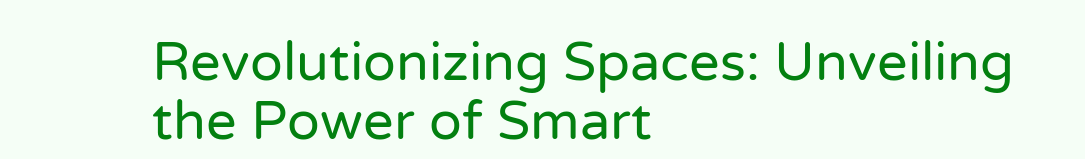Revolutionizing Spaces: Unveiling the Power of Smart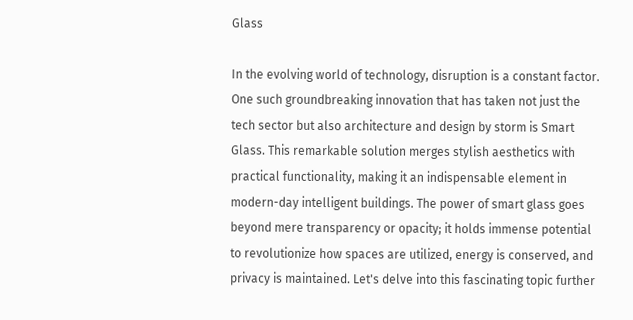Glass

In the evolving world of technology, disruption is a constant factor. One such groundbreaking innovation that has taken not just the tech sector but also architecture and design by storm is Smart Glass. This remarkable solution merges stylish aesthetics with practical functionality, making it an indispensable element in modern-day intelligent buildings. The power of smart glass goes beyond mere transparency or opacity; it holds immense potential to revolutionize how spaces are utilized, energy is conserved, and privacy is maintained. Let's delve into this fascinating topic further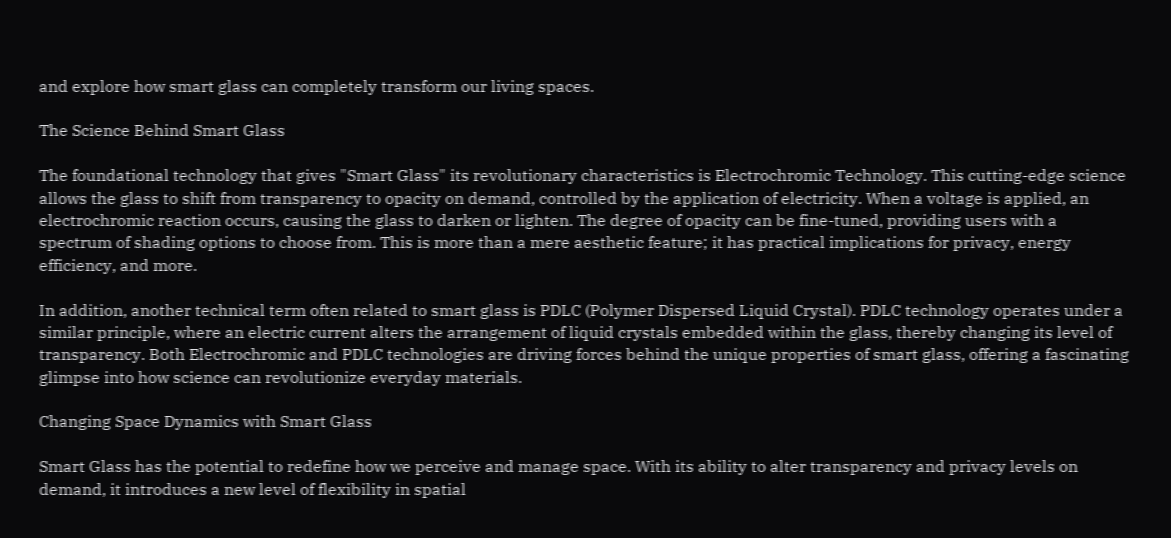and explore how smart glass can completely transform our living spaces.

The Science Behind Smart Glass

The foundational technology that gives "Smart Glass" its revolutionary characteristics is Electrochromic Technology. This cutting-edge science allows the glass to shift from transparency to opacity on demand, controlled by the application of electricity. When a voltage is applied, an electrochromic reaction occurs, causing the glass to darken or lighten. The degree of opacity can be fine-tuned, providing users with a spectrum of shading options to choose from. This is more than a mere aesthetic feature; it has practical implications for privacy, energy efficiency, and more.

In addition, another technical term often related to smart glass is PDLC (Polymer Dispersed Liquid Crystal). PDLC technology operates under a similar principle, where an electric current alters the arrangement of liquid crystals embedded within the glass, thereby changing its level of transparency. Both Electrochromic and PDLC technologies are driving forces behind the unique properties of smart glass, offering a fascinating glimpse into how science can revolutionize everyday materials.

Changing Space Dynamics with Smart Glass

Smart Glass has the potential to redefine how we perceive and manage space. With its ability to alter transparency and privacy levels on demand, it introduces a new level of flexibility in spatial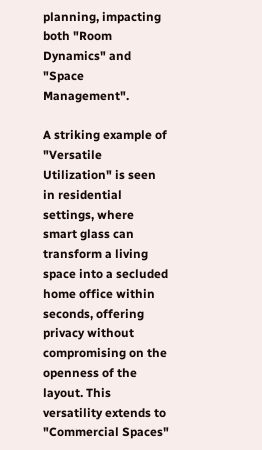planning, impacting both "Room Dynamics" and "Space Management".

A striking example of "Versatile Utilization" is seen in residential settings, where smart glass can transform a living space into a secluded home office within seconds, offering privacy without compromising on the openness of the layout. This versatility extends to "Commercial Spaces"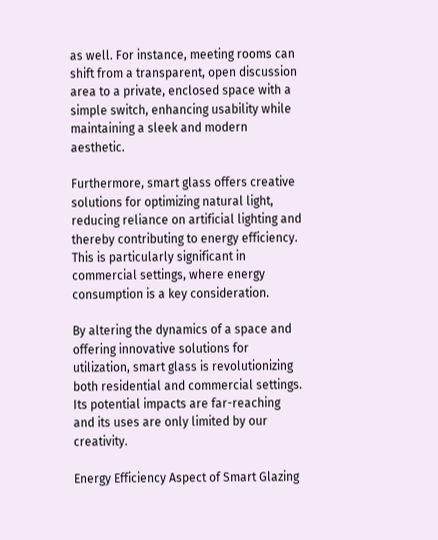as well. For instance, meeting rooms can shift from a transparent, open discussion area to a private, enclosed space with a simple switch, enhancing usability while maintaining a sleek and modern aesthetic.

Furthermore, smart glass offers creative solutions for optimizing natural light, reducing reliance on artificial lighting and thereby contributing to energy efficiency. This is particularly significant in commercial settings, where energy consumption is a key consideration.

By altering the dynamics of a space and offering innovative solutions for utilization, smart glass is revolutionizing both residential and commercial settings. Its potential impacts are far-reaching and its uses are only limited by our creativity.

Energy Efficiency Aspect of Smart Glazing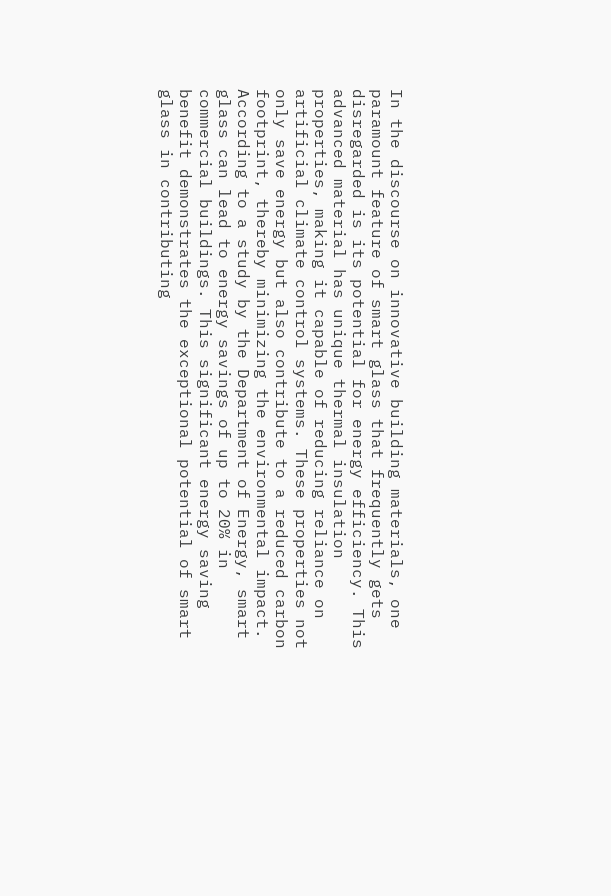In the discourse on innovative building materials, one paramount feature of smart glass that frequently gets disregarded is its potential for energy efficiency. This advanced material has unique thermal insulation properties, making it capable of reducing reliance on artificial climate control systems. These properties not only save energy but also contribute to a reduced carbon footprint, thereby minimizing the environmental impact. According to a study by the Department of Energy, smart glass can lead to energy savings of up to 20% in commercial buildings. This significant energy saving benefit demonstrates the exceptional potential of smart glass in contributing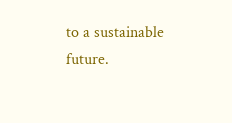to a sustainable future.